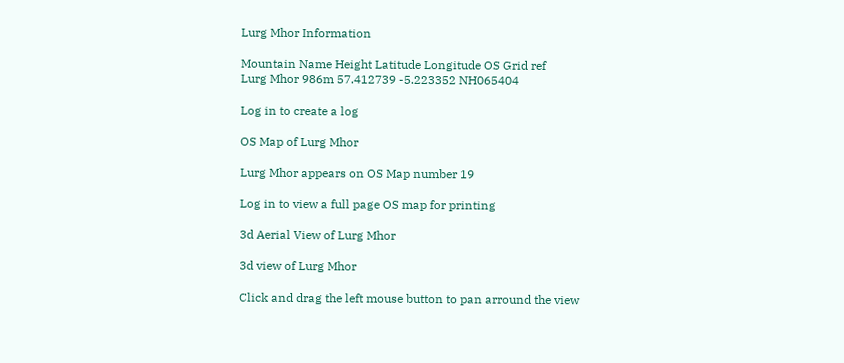Lurg Mhor Information

Mountain Name Height Latitude Longitude OS Grid ref
Lurg Mhor 986m 57.412739 -5.223352 NH065404

Log in to create a log

OS Map of Lurg Mhor

Lurg Mhor appears on OS Map number 19

Log in to view a full page OS map for printing

3d Aerial View of Lurg Mhor

3d view of Lurg Mhor

Click and drag the left mouse button to pan arround the view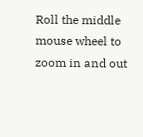Roll the middle mouse wheel to zoom in and out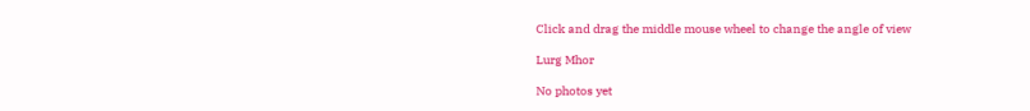Click and drag the middle mouse wheel to change the angle of view

Lurg Mhor

No photos yet